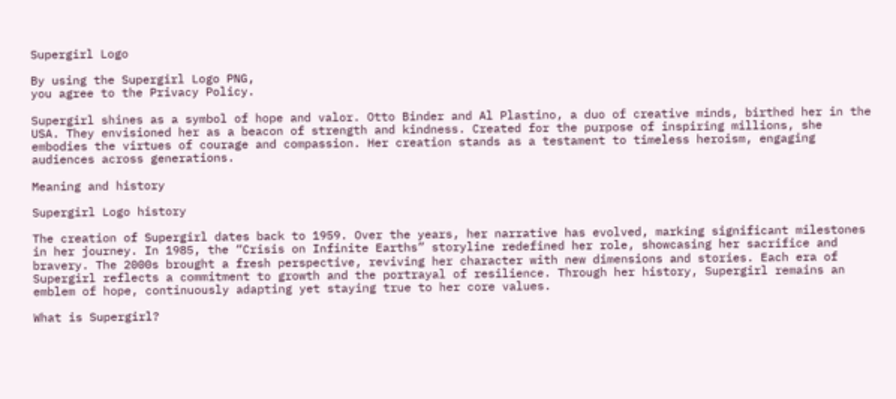Supergirl Logo

By using the Supergirl Logo PNG,
you agree to the Privacy Policy.

Supergirl shines as a symbol of hope and valor. Otto Binder and Al Plastino, a duo of creative minds, birthed her in the USA. They envisioned her as a beacon of strength and kindness. Created for the purpose of inspiring millions, she embodies the virtues of courage and compassion. Her creation stands as a testament to timeless heroism, engaging audiences across generations.

Meaning and history

Supergirl Logo history

The creation of Supergirl dates back to 1959. Over the years, her narrative has evolved, marking significant milestones in her journey. In 1985, the “Crisis on Infinite Earths” storyline redefined her role, showcasing her sacrifice and bravery. The 2000s brought a fresh perspective, reviving her character with new dimensions and stories. Each era of Supergirl reflects a commitment to growth and the portrayal of resilience. Through her history, Supergirl remains an emblem of hope, continuously adapting yet staying true to her core values.

What is Supergirl?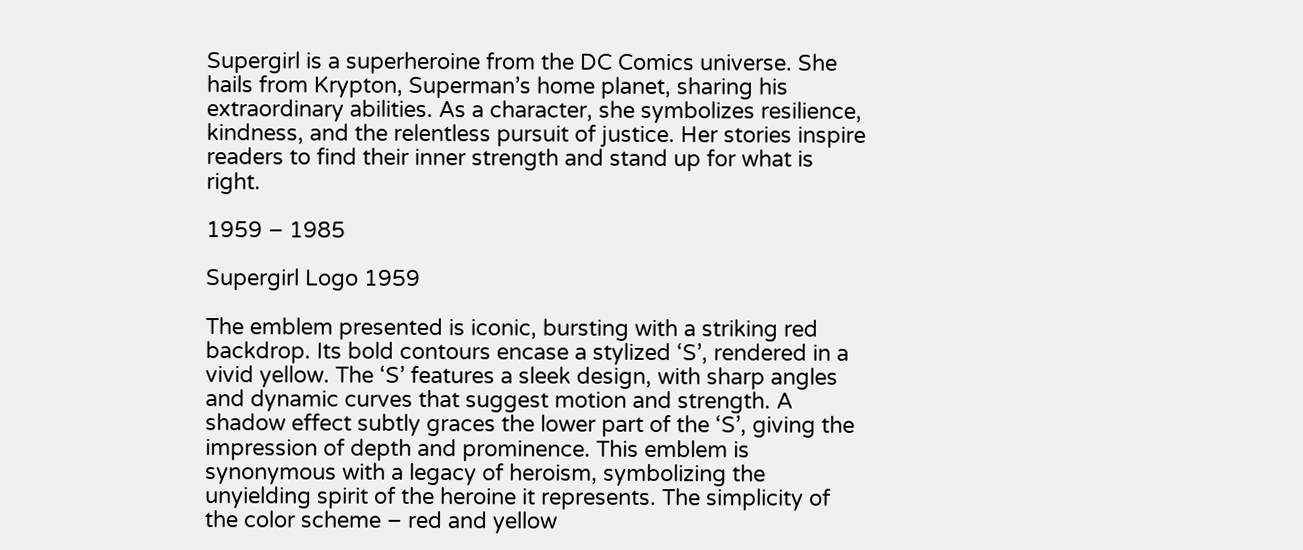Supergirl is a superheroine from the DC Comics universe. She hails from Krypton, Superman’s home planet, sharing his extraordinary abilities. As a character, she symbolizes resilience, kindness, and the relentless pursuit of justice. Her stories inspire readers to find their inner strength and stand up for what is right.

1959 – 1985

Supergirl Logo 1959

The emblem presented is iconic, bursting with a striking red backdrop. Its bold contours encase a stylized ‘S’, rendered in a vivid yellow. The ‘S’ features a sleek design, with sharp angles and dynamic curves that suggest motion and strength. A shadow effect subtly graces the lower part of the ‘S’, giving the impression of depth and prominence. This emblem is synonymous with a legacy of heroism, symbolizing the unyielding spirit of the heroine it represents. The simplicity of the color scheme – red and yellow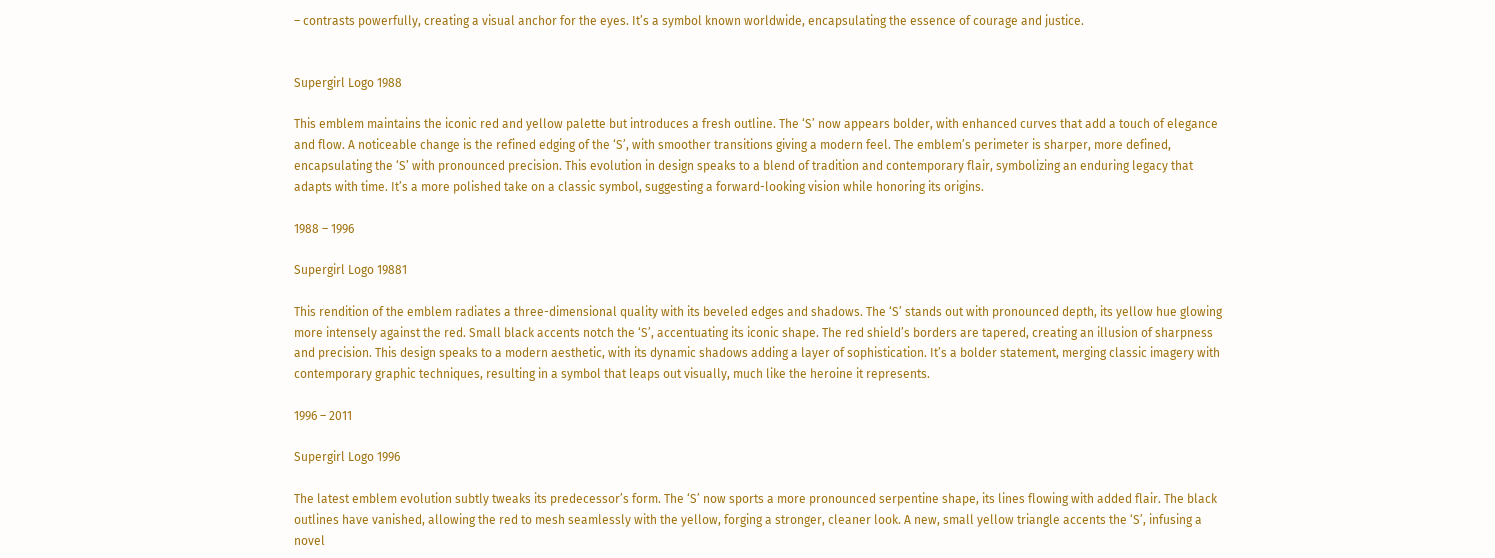– contrasts powerfully, creating a visual anchor for the eyes. It’s a symbol known worldwide, encapsulating the essence of courage and justice.


Supergirl Logo 1988

This emblem maintains the iconic red and yellow palette but introduces a fresh outline. The ‘S’ now appears bolder, with enhanced curves that add a touch of elegance and flow. A noticeable change is the refined edging of the ‘S’, with smoother transitions giving a modern feel. The emblem’s perimeter is sharper, more defined, encapsulating the ‘S’ with pronounced precision. This evolution in design speaks to a blend of tradition and contemporary flair, symbolizing an enduring legacy that adapts with time. It’s a more polished take on a classic symbol, suggesting a forward-looking vision while honoring its origins.

1988 – 1996

Supergirl Logo 19881

This rendition of the emblem radiates a three-dimensional quality with its beveled edges and shadows. The ‘S’ stands out with pronounced depth, its yellow hue glowing more intensely against the red. Small black accents notch the ‘S’, accentuating its iconic shape. The red shield’s borders are tapered, creating an illusion of sharpness and precision. This design speaks to a modern aesthetic, with its dynamic shadows adding a layer of sophistication. It’s a bolder statement, merging classic imagery with contemporary graphic techniques, resulting in a symbol that leaps out visually, much like the heroine it represents.

1996 – 2011

Supergirl Logo 1996

The latest emblem evolution subtly tweaks its predecessor’s form. The ‘S’ now sports a more pronounced serpentine shape, its lines flowing with added flair. The black outlines have vanished, allowing the red to mesh seamlessly with the yellow, forging a stronger, cleaner look. A new, small yellow triangle accents the ‘S’, infusing a novel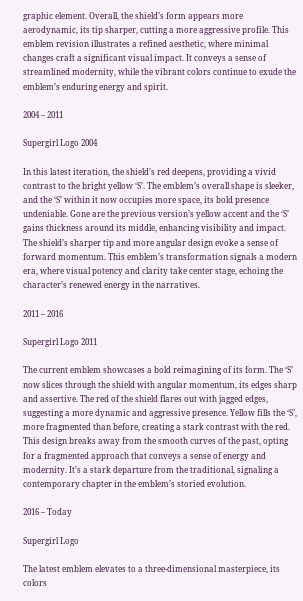graphic element. Overall, the shield’s form appears more aerodynamic, its tip sharper, cutting a more aggressive profile. This emblem revision illustrates a refined aesthetic, where minimal changes craft a significant visual impact. It conveys a sense of streamlined modernity, while the vibrant colors continue to exude the emblem’s enduring energy and spirit.

2004 – 2011

Supergirl Logo 2004

In this latest iteration, the shield’s red deepens, providing a vivid contrast to the bright yellow ‘S’. The emblem’s overall shape is sleeker, and the ‘S’ within it now occupies more space, its bold presence undeniable. Gone are the previous version’s yellow accent and the ‘S’ gains thickness around its middle, enhancing visibility and impact. The shield’s sharper tip and more angular design evoke a sense of forward momentum. This emblem’s transformation signals a modern era, where visual potency and clarity take center stage, echoing the character’s renewed energy in the narratives.

2011 – 2016

Supergirl Logo 2011

The current emblem showcases a bold reimagining of its form. The ‘S’ now slices through the shield with angular momentum, its edges sharp and assertive. The red of the shield flares out with jagged edges, suggesting a more dynamic and aggressive presence. Yellow fills the ‘S’, more fragmented than before, creating a stark contrast with the red. This design breaks away from the smooth curves of the past, opting for a fragmented approach that conveys a sense of energy and modernity. It’s a stark departure from the traditional, signaling a contemporary chapter in the emblem’s storied evolution.

2016 – Today

Supergirl Logo

The latest emblem elevates to a three-dimensional masterpiece, its colors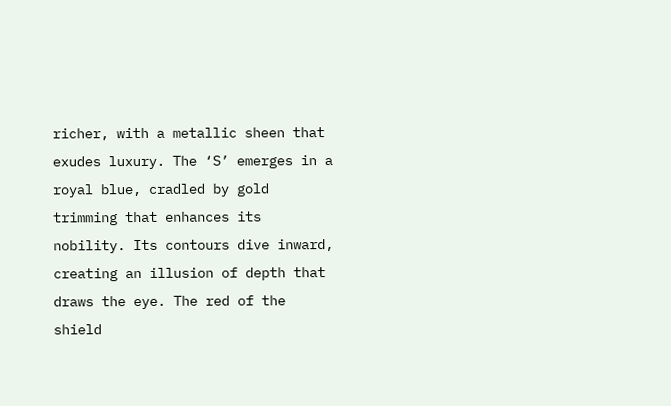richer, with a metallic sheen that exudes luxury. The ‘S’ emerges in a royal blue, cradled by gold trimming that enhances its nobility. Its contours dive inward, creating an illusion of depth that draws the eye. The red of the shield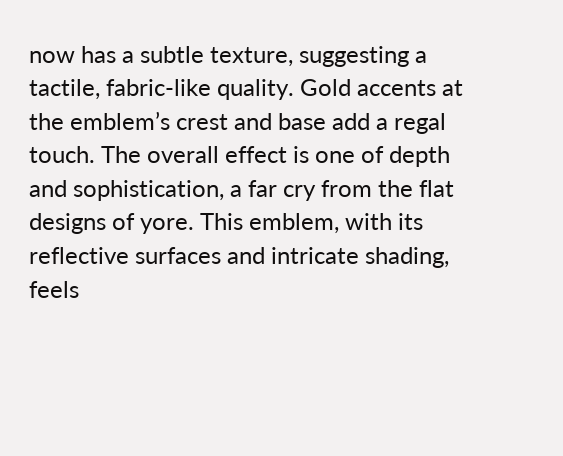now has a subtle texture, suggesting a tactile, fabric-like quality. Gold accents at the emblem’s crest and base add a regal touch. The overall effect is one of depth and sophistication, a far cry from the flat designs of yore. This emblem, with its reflective surfaces and intricate shading, feels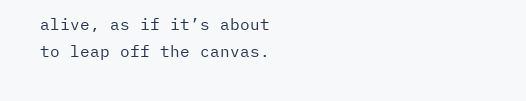alive, as if it’s about to leap off the canvas.